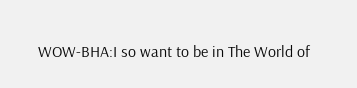WOW-BHA:I so want to be in The World of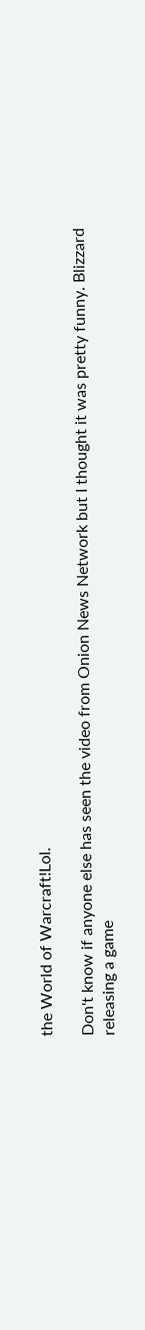the World of Warcraft!Lol.

Don't know if anyone else has seen the video from Onion News Network but I thought it was pretty funny. Blizzard releasing a game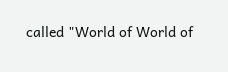called "World of World of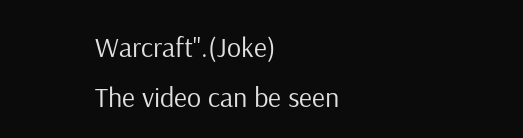Warcraft".(Joke)
The video can be seen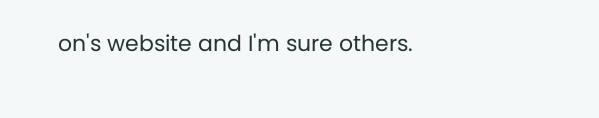on's website and I'm sure others.